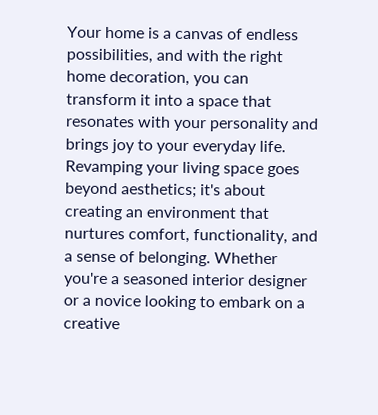Your home is a canvas of endless possibilities, and with the right home decoration, you can transform it into a space that resonates with your personality and brings joy to your everyday life. Revamping your living space goes beyond aesthetics; it's about creating an environment that nurtures comfort, functionality, and a sense of belonging. Whether you're a seasoned interior designer or a novice looking to embark on a creative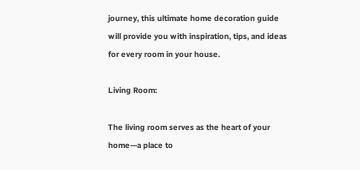journey, this ultimate home decoration guide will provide you with inspiration, tips, and ideas for every room in your house.

Living Room:

The living room serves as the heart of your home—a place to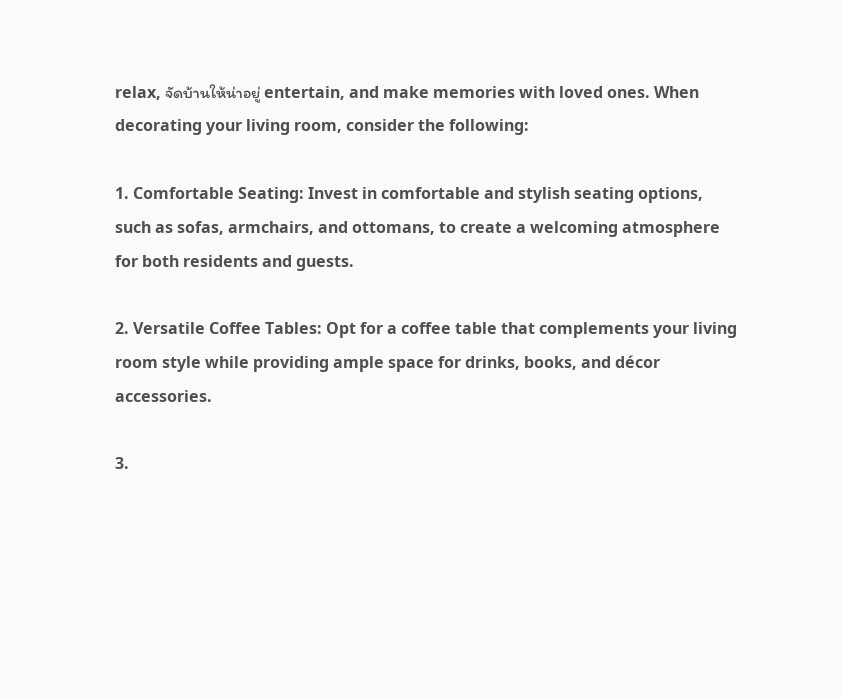relax, จัดบ้านให้น่าอยู่ entertain, and make memories with loved ones. When decorating your living room, consider the following:

1. Comfortable Seating: Invest in comfortable and stylish seating options, such as sofas, armchairs, and ottomans, to create a welcoming atmosphere for both residents and guests.

2. Versatile Coffee Tables: Opt for a coffee table that complements your living room style while providing ample space for drinks, books, and décor accessories.

3.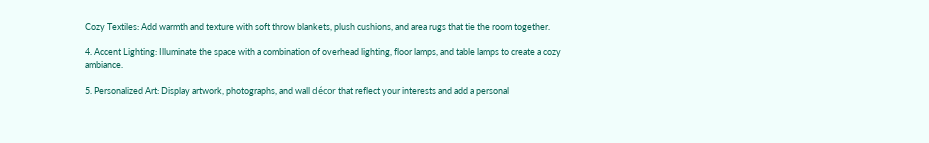Cozy Textiles: Add warmth and texture with soft throw blankets, plush cushions, and area rugs that tie the room together.

4. Accent Lighting: Illuminate the space with a combination of overhead lighting, floor lamps, and table lamps to create a cozy ambiance.

5. Personalized Art: Display artwork, photographs, and wall décor that reflect your interests and add a personal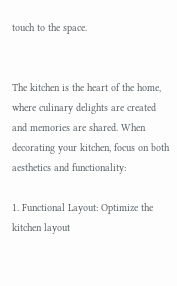touch to the space.


The kitchen is the heart of the home, where culinary delights are created and memories are shared. When decorating your kitchen, focus on both aesthetics and functionality:

1. Functional Layout: Optimize the kitchen layout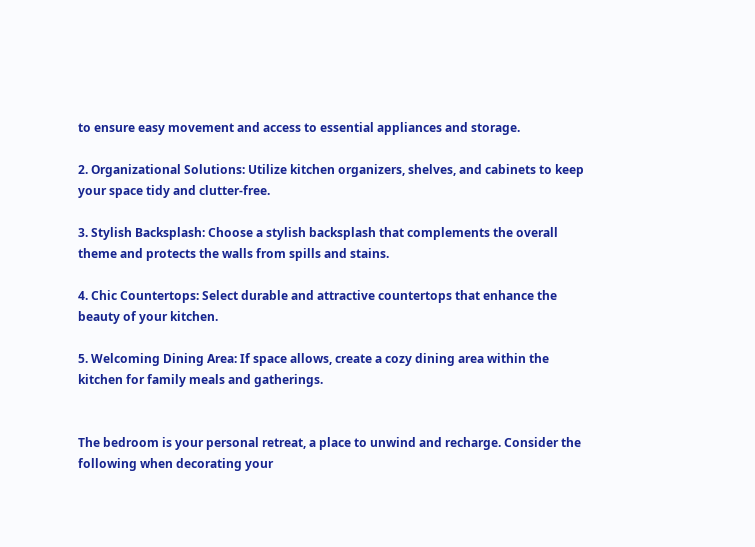to ensure easy movement and access to essential appliances and storage.

2. Organizational Solutions: Utilize kitchen organizers, shelves, and cabinets to keep your space tidy and clutter-free.

3. Stylish Backsplash: Choose a stylish backsplash that complements the overall theme and protects the walls from spills and stains.

4. Chic Countertops: Select durable and attractive countertops that enhance the beauty of your kitchen.

5. Welcoming Dining Area: If space allows, create a cozy dining area within the kitchen for family meals and gatherings.


The bedroom is your personal retreat, a place to unwind and recharge. Consider the following when decorating your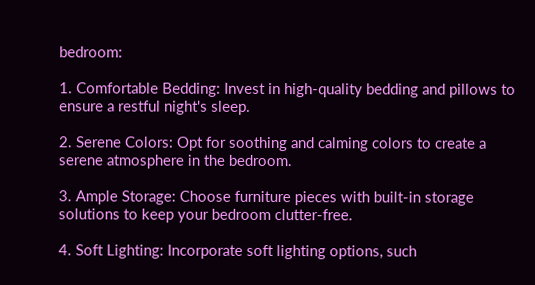bedroom:

1. Comfortable Bedding: Invest in high-quality bedding and pillows to ensure a restful night's sleep.

2. Serene Colors: Opt for soothing and calming colors to create a serene atmosphere in the bedroom.

3. Ample Storage: Choose furniture pieces with built-in storage solutions to keep your bedroom clutter-free.

4. Soft Lighting: Incorporate soft lighting options, such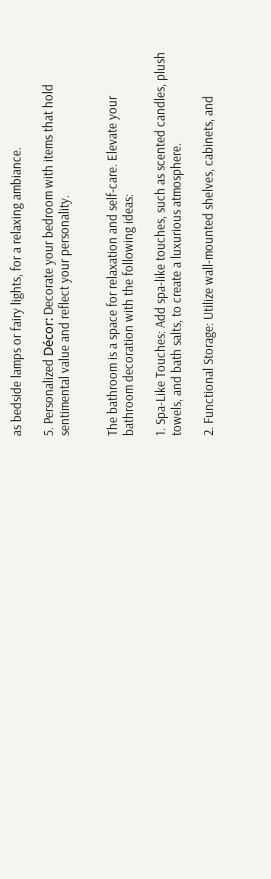as bedside lamps or fairy lights, for a relaxing ambiance.

5. Personalized Décor: Decorate your bedroom with items that hold sentimental value and reflect your personality.


The bathroom is a space for relaxation and self-care. Elevate your bathroom decoration with the following ideas:

1. Spa-Like Touches: Add spa-like touches, such as scented candles, plush towels, and bath salts, to create a luxurious atmosphere.

2. Functional Storage: Utilize wall-mounted shelves, cabinets, and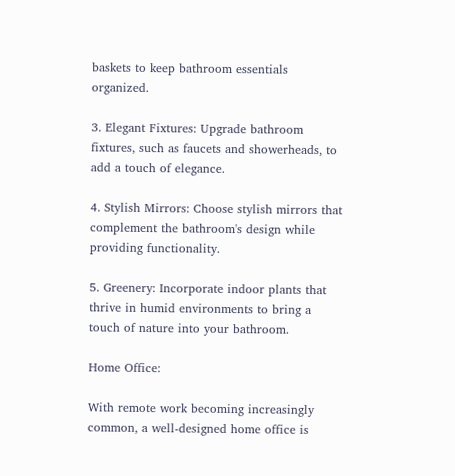baskets to keep bathroom essentials organized.

3. Elegant Fixtures: Upgrade bathroom fixtures, such as faucets and showerheads, to add a touch of elegance.

4. Stylish Mirrors: Choose stylish mirrors that complement the bathroom's design while providing functionality.

5. Greenery: Incorporate indoor plants that thrive in humid environments to bring a touch of nature into your bathroom.

Home Office:

With remote work becoming increasingly common, a well-designed home office is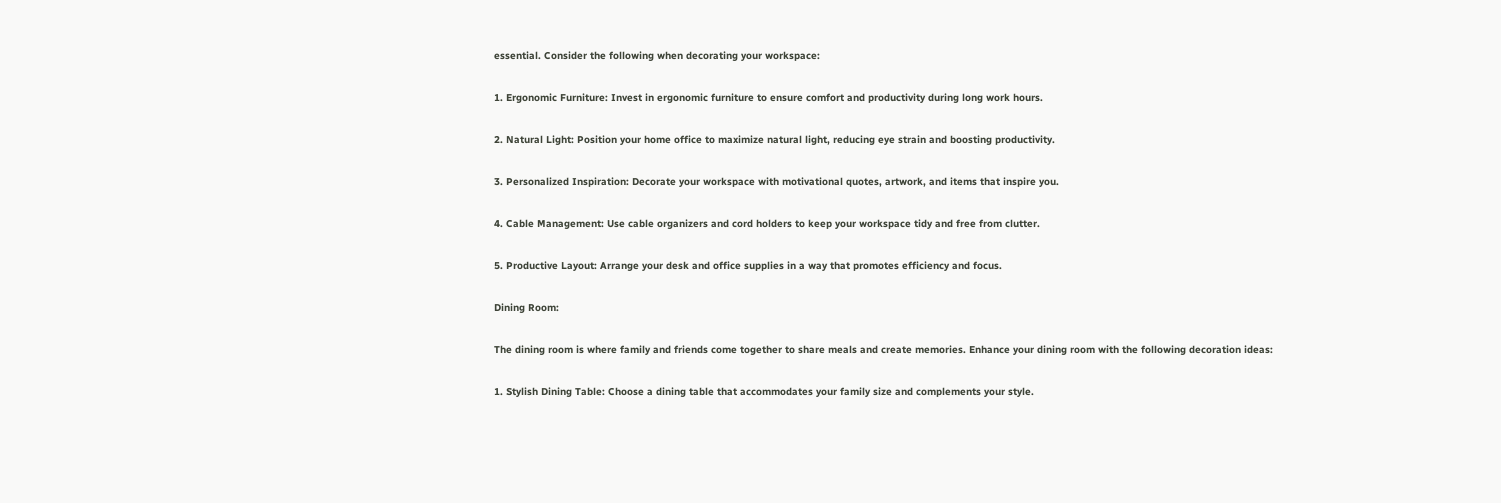essential. Consider the following when decorating your workspace:

1. Ergonomic Furniture: Invest in ergonomic furniture to ensure comfort and productivity during long work hours.

2. Natural Light: Position your home office to maximize natural light, reducing eye strain and boosting productivity.

3. Personalized Inspiration: Decorate your workspace with motivational quotes, artwork, and items that inspire you.

4. Cable Management: Use cable organizers and cord holders to keep your workspace tidy and free from clutter.

5. Productive Layout: Arrange your desk and office supplies in a way that promotes efficiency and focus.

Dining Room:

The dining room is where family and friends come together to share meals and create memories. Enhance your dining room with the following decoration ideas:

1. Stylish Dining Table: Choose a dining table that accommodates your family size and complements your style.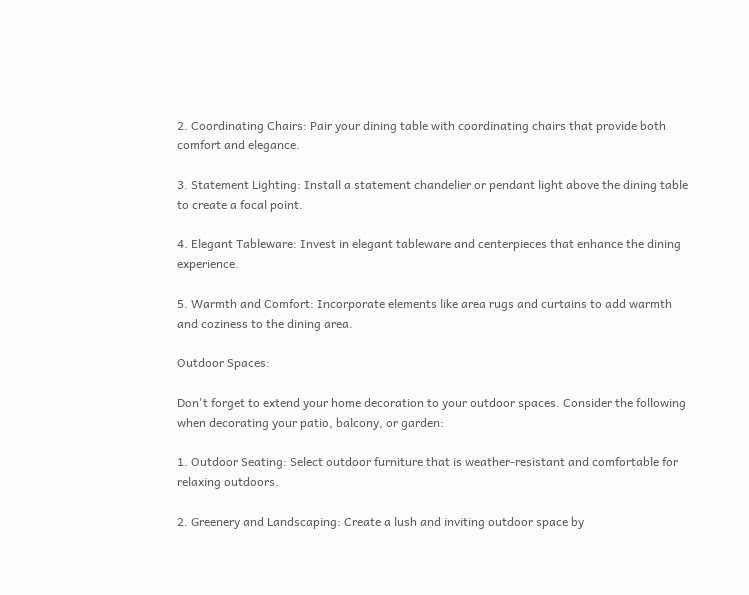2. Coordinating Chairs: Pair your dining table with coordinating chairs that provide both comfort and elegance.

3. Statement Lighting: Install a statement chandelier or pendant light above the dining table to create a focal point.

4. Elegant Tableware: Invest in elegant tableware and centerpieces that enhance the dining experience.

5. Warmth and Comfort: Incorporate elements like area rugs and curtains to add warmth and coziness to the dining area.

Outdoor Spaces:

Don't forget to extend your home decoration to your outdoor spaces. Consider the following when decorating your patio, balcony, or garden:

1. Outdoor Seating: Select outdoor furniture that is weather-resistant and comfortable for relaxing outdoors.

2. Greenery and Landscaping: Create a lush and inviting outdoor space by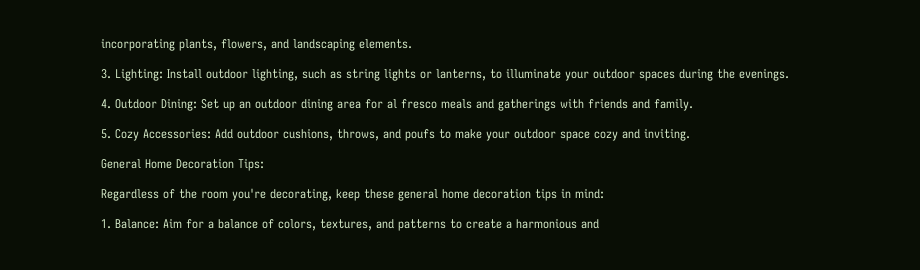incorporating plants, flowers, and landscaping elements.

3. Lighting: Install outdoor lighting, such as string lights or lanterns, to illuminate your outdoor spaces during the evenings.

4. Outdoor Dining: Set up an outdoor dining area for al fresco meals and gatherings with friends and family.

5. Cozy Accessories: Add outdoor cushions, throws, and poufs to make your outdoor space cozy and inviting.

General Home Decoration Tips:

Regardless of the room you're decorating, keep these general home decoration tips in mind:

1. Balance: Aim for a balance of colors, textures, and patterns to create a harmonious and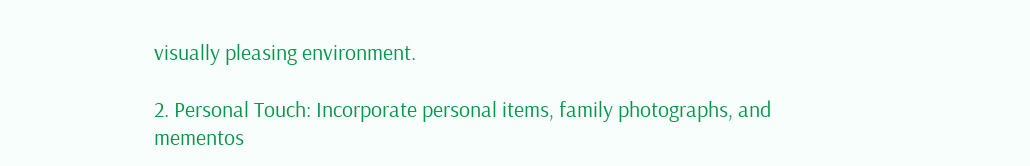visually pleasing environment.

2. Personal Touch: Incorporate personal items, family photographs, and mementos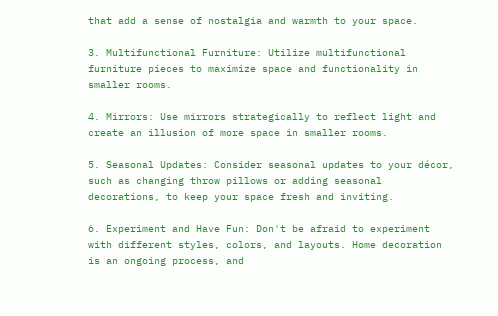that add a sense of nostalgia and warmth to your space.

3. Multifunctional Furniture: Utilize multifunctional furniture pieces to maximize space and functionality in smaller rooms.

4. Mirrors: Use mirrors strategically to reflect light and create an illusion of more space in smaller rooms.

5. Seasonal Updates: Consider seasonal updates to your décor, such as changing throw pillows or adding seasonal decorations, to keep your space fresh and inviting.

6. Experiment and Have Fun: Don't be afraid to experiment with different styles, colors, and layouts. Home decoration is an ongoing process, and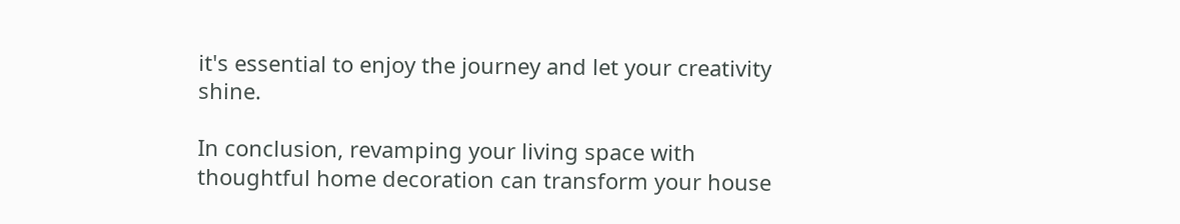it's essential to enjoy the journey and let your creativity shine.

In conclusion, revamping your living space with thoughtful home decoration can transform your house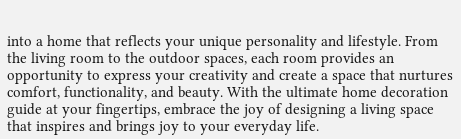into a home that reflects your unique personality and lifestyle. From the living room to the outdoor spaces, each room provides an opportunity to express your creativity and create a space that nurtures comfort, functionality, and beauty. With the ultimate home decoration guide at your fingertips, embrace the joy of designing a living space that inspires and brings joy to your everyday life.